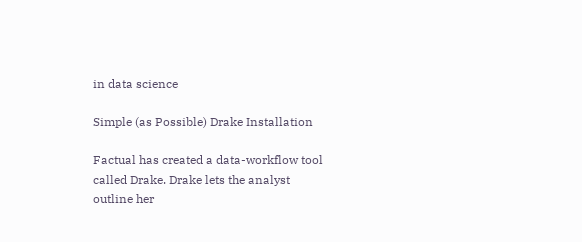in data science

Simple (as Possible) Drake Installation

Factual has created a data-workflow tool called Drake. Drake lets the analyst outline her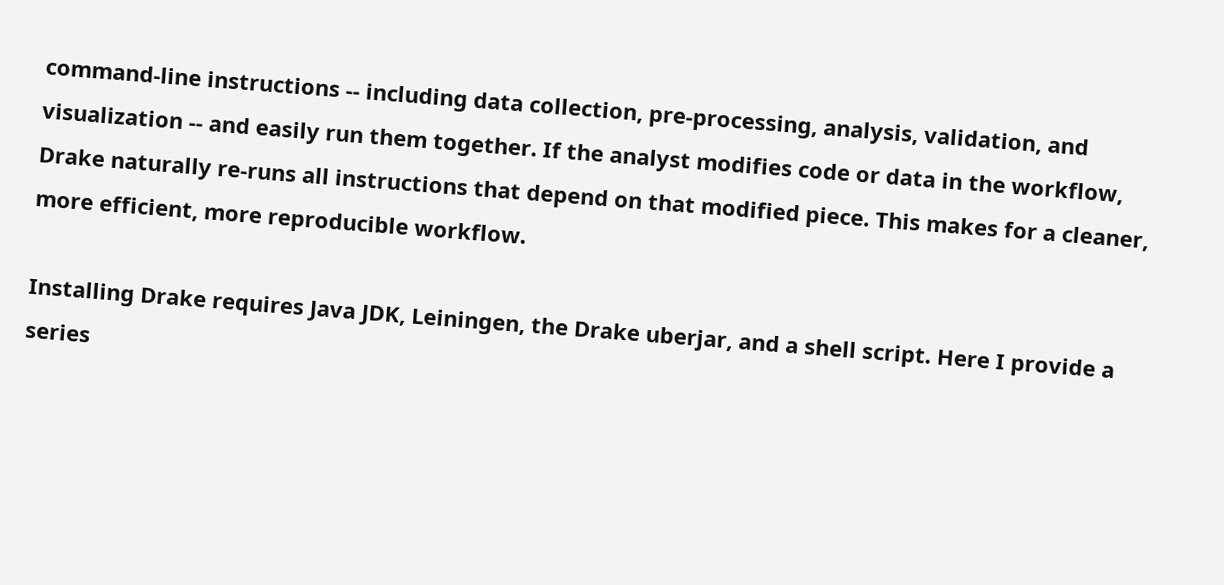command-line instructions -- including data collection, pre-processing, analysis, validation, and visualization -- and easily run them together. If the analyst modifies code or data in the workflow, Drake naturally re-runs all instructions that depend on that modified piece. This makes for a cleaner, more efficient, more reproducible workflow.

Installing Drake requires Java JDK, Leiningen, the Drake uberjar, and a shell script. Here I provide a series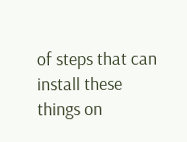of steps that can install these things on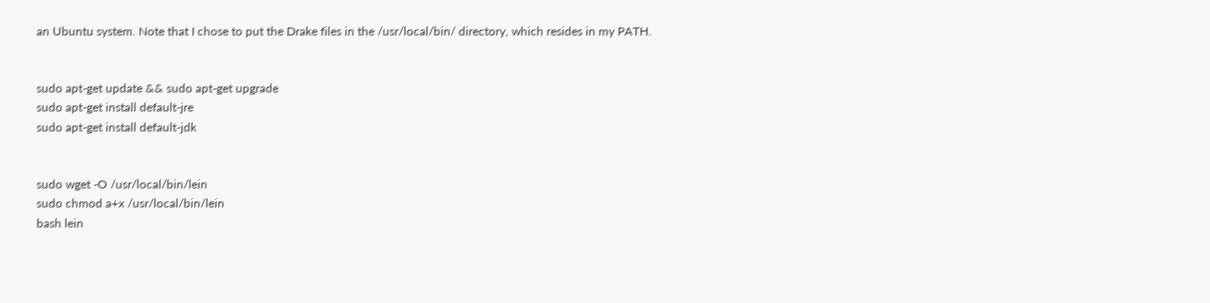an Ubuntu system. Note that I chose to put the Drake files in the /usr/local/bin/ directory, which resides in my PATH.


sudo apt-get update && sudo apt-get upgrade
sudo apt-get install default-jre
sudo apt-get install default-jdk


sudo wget -O /usr/local/bin/lein
sudo chmod a+x /usr/local/bin/lein
bash lein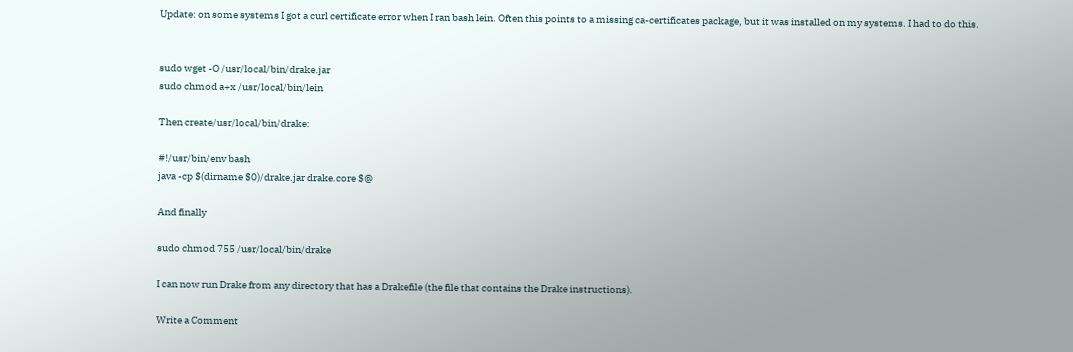Update: on some systems I got a curl certificate error when I ran bash lein. Often this points to a missing ca-certificates package, but it was installed on my systems. I had to do this.


sudo wget -O /usr/local/bin/drake.jar
sudo chmod a+x /usr/local/bin/lein

Then create/usr/local/bin/drake:

#!/usr/bin/env bash
java -cp $(dirname $0)/drake.jar drake.core $@

And finally

sudo chmod 755 /usr/local/bin/drake

I can now run Drake from any directory that has a Drakefile (the file that contains the Drake instructions).

Write a Comment